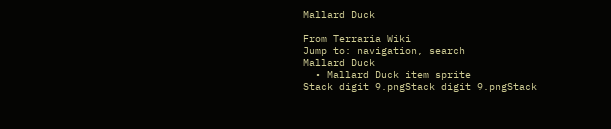Mallard Duck

From Terraria Wiki
Jump to: navigation, search
Mallard Duck
  • Mallard Duck item sprite
Stack digit 9.pngStack digit 9.pngStack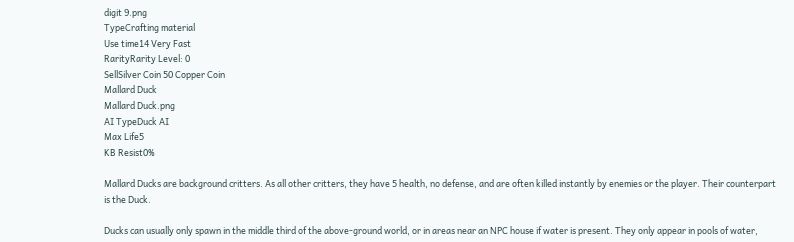digit 9.png
TypeCrafting material
Use time14 Very Fast
RarityRarity Level: 0
SellSilver Coin 50 Copper Coin
Mallard Duck
Mallard Duck.png
AI TypeDuck AI
Max Life5
KB Resist0%

Mallard Ducks are background critters. As all other critters, they have 5 health, no defense, and are often killed instantly by enemies or the player. Their counterpart is the Duck.

Ducks can usually only spawn in the middle third of the above-ground world, or in areas near an NPC house if water is present. They only appear in pools of water,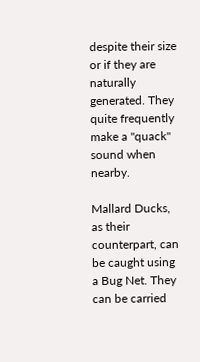despite their size or if they are naturally generated. They quite frequently make a "quack" sound when nearby.

Mallard Ducks, as their counterpart, can be caught using a Bug Net. They can be carried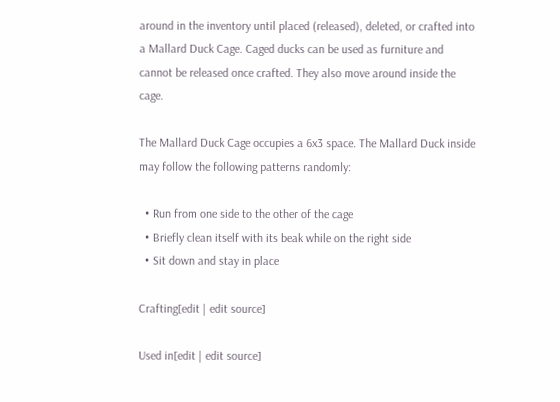around in the inventory until placed (released), deleted, or crafted into a Mallard Duck Cage. Caged ducks can be used as furniture and cannot be released once crafted. They also move around inside the cage.

The Mallard Duck Cage occupies a 6x3 space. The Mallard Duck inside may follow the following patterns randomly:

  • Run from one side to the other of the cage
  • Briefly clean itself with its beak while on the right side
  • Sit down and stay in place

Crafting[edit | edit source]

Used in[edit | edit source]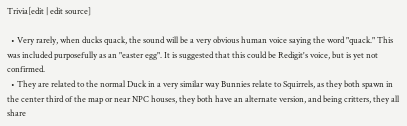Trivia[edit | edit source]

  • Very rarely, when ducks quack, the sound will be a very obvious human voice saying the word "quack." This was included purposefully as an "easter egg". It is suggested that this could be Redigit's voice, but is yet not confirmed.
  • They are related to the normal Duck in a very similar way Bunnies relate to Squirrels, as they both spawn in the center third of the map or near NPC houses, they both have an alternate version, and being critters, they all share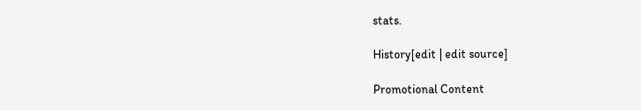stats.

History[edit | edit source]

Promotional Content